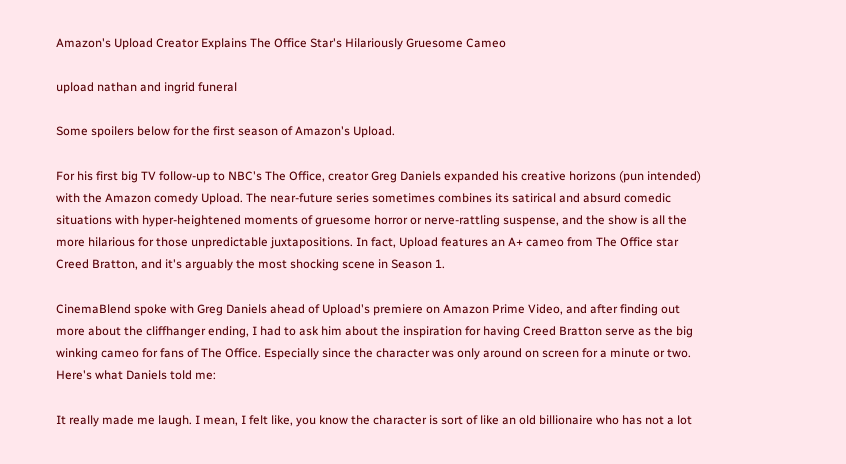Amazon's Upload Creator Explains The Office Star's Hilariously Gruesome Cameo

upload nathan and ingrid funeral

Some spoilers below for the first season of Amazon's Upload.

For his first big TV follow-up to NBC's The Office, creator Greg Daniels expanded his creative horizons (pun intended) with the Amazon comedy Upload. The near-future series sometimes combines its satirical and absurd comedic situations with hyper-heightened moments of gruesome horror or nerve-rattling suspense, and the show is all the more hilarious for those unpredictable juxtapositions. In fact, Upload features an A+ cameo from The Office star Creed Bratton, and it's arguably the most shocking scene in Season 1.

CinemaBlend spoke with Greg Daniels ahead of Upload's premiere on Amazon Prime Video, and after finding out more about the cliffhanger ending, I had to ask him about the inspiration for having Creed Bratton serve as the big winking cameo for fans of The Office. Especially since the character was only around on screen for a minute or two. Here's what Daniels told me:

It really made me laugh. I mean, I felt like, you know the character is sort of like an old billionaire who has not a lot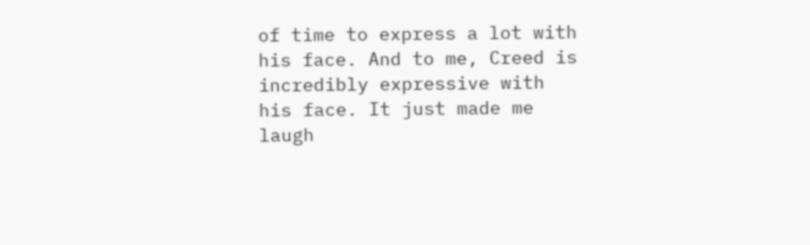of time to express a lot with his face. And to me, Creed is incredibly expressive with his face. It just made me laugh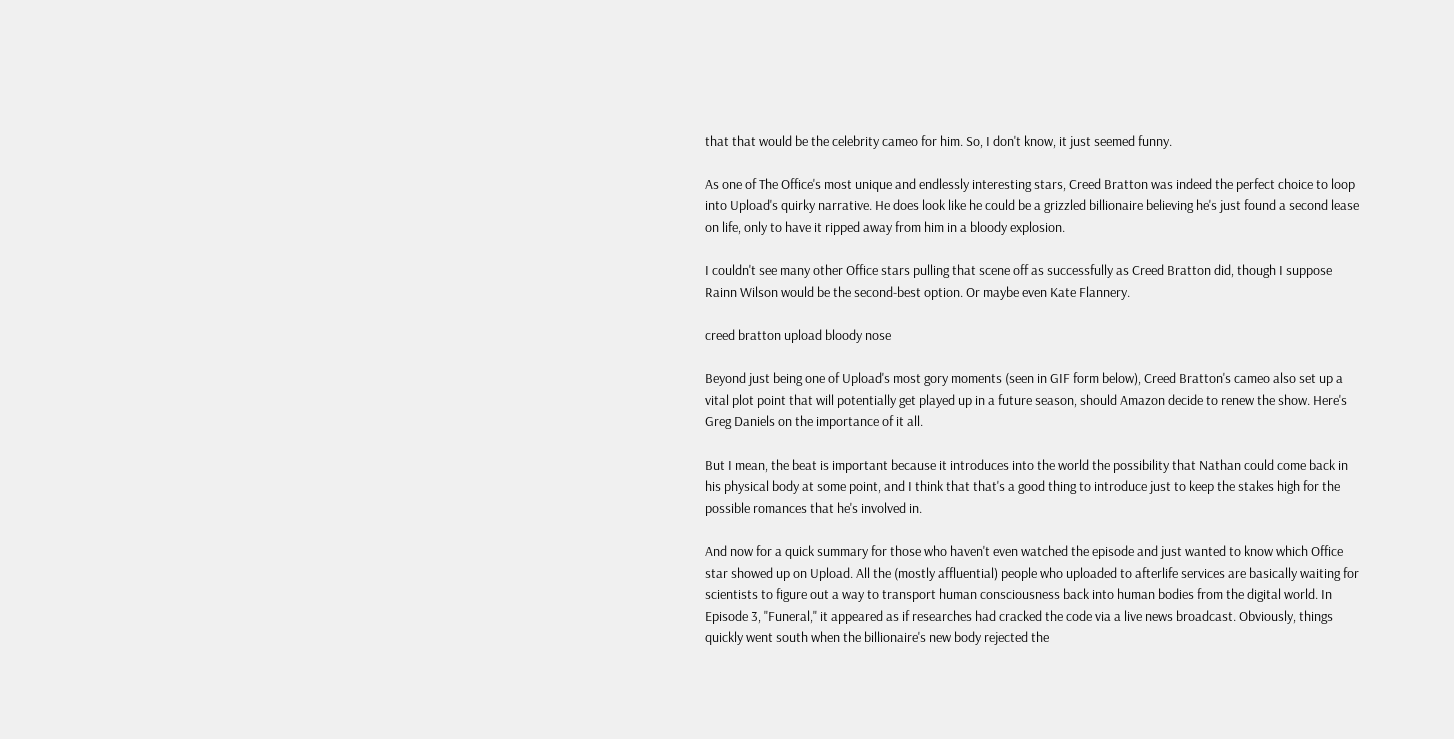that that would be the celebrity cameo for him. So, I don't know, it just seemed funny.

As one of The Office's most unique and endlessly interesting stars, Creed Bratton was indeed the perfect choice to loop into Upload's quirky narrative. He does look like he could be a grizzled billionaire believing he's just found a second lease on life, only to have it ripped away from him in a bloody explosion.

I couldn't see many other Office stars pulling that scene off as successfully as Creed Bratton did, though I suppose Rainn Wilson would be the second-best option. Or maybe even Kate Flannery.

creed bratton upload bloody nose

Beyond just being one of Upload's most gory moments (seen in GIF form below), Creed Bratton's cameo also set up a vital plot point that will potentially get played up in a future season, should Amazon decide to renew the show. Here's Greg Daniels on the importance of it all.

But I mean, the beat is important because it introduces into the world the possibility that Nathan could come back in his physical body at some point, and I think that that's a good thing to introduce just to keep the stakes high for the possible romances that he's involved in.

And now for a quick summary for those who haven't even watched the episode and just wanted to know which Office star showed up on Upload. All the (mostly affluential) people who uploaded to afterlife services are basically waiting for scientists to figure out a way to transport human consciousness back into human bodies from the digital world. In Episode 3, "Funeral," it appeared as if researches had cracked the code via a live news broadcast. Obviously, things quickly went south when the billionaire's new body rejected the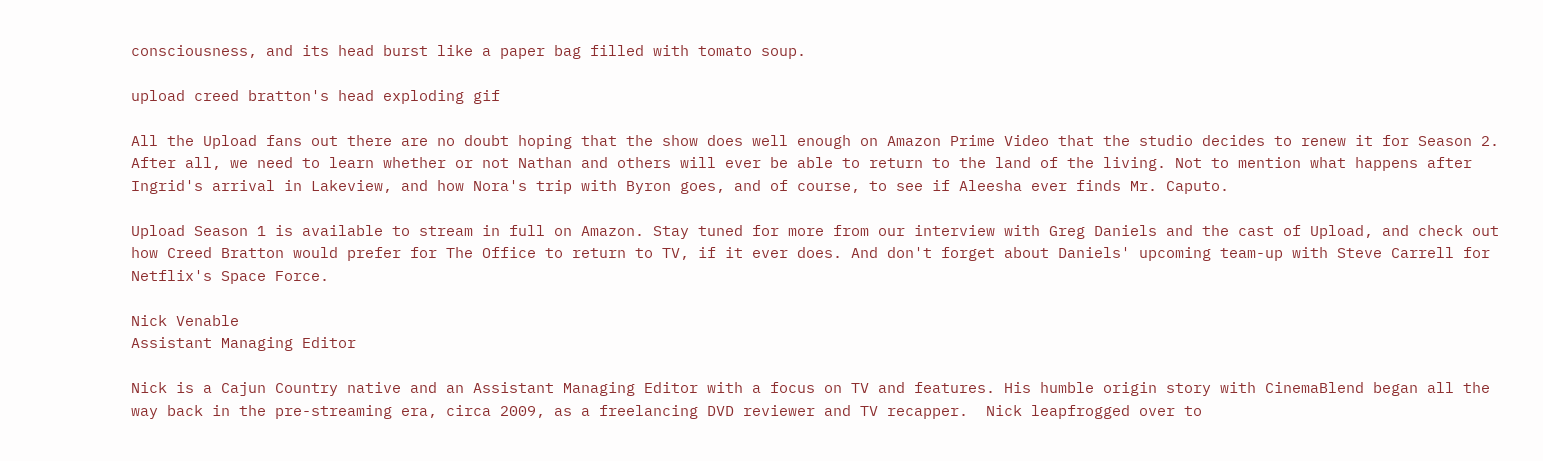consciousness, and its head burst like a paper bag filled with tomato soup.

upload creed bratton's head exploding gif

All the Upload fans out there are no doubt hoping that the show does well enough on Amazon Prime Video that the studio decides to renew it for Season 2. After all, we need to learn whether or not Nathan and others will ever be able to return to the land of the living. Not to mention what happens after Ingrid's arrival in Lakeview, and how Nora's trip with Byron goes, and of course, to see if Aleesha ever finds Mr. Caputo.

Upload Season 1 is available to stream in full on Amazon. Stay tuned for more from our interview with Greg Daniels and the cast of Upload, and check out how Creed Bratton would prefer for The Office to return to TV, if it ever does. And don't forget about Daniels' upcoming team-up with Steve Carrell for Netflix's Space Force.

Nick Venable
Assistant Managing Editor

Nick is a Cajun Country native and an Assistant Managing Editor with a focus on TV and features. His humble origin story with CinemaBlend began all the way back in the pre-streaming era, circa 2009, as a freelancing DVD reviewer and TV recapper.  Nick leapfrogged over to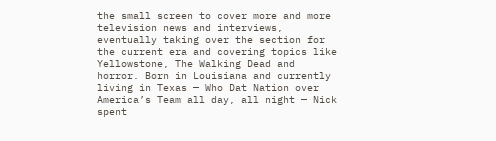the small screen to cover more and more television news and interviews, eventually taking over the section for the current era and covering topics like Yellowstone, The Walking Dead and horror. Born in Louisiana and currently living in Texas — Who Dat Nation over America’s Team all day, all night — Nick spent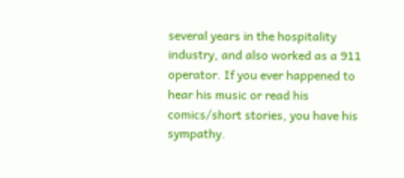several years in the hospitality industry, and also worked as a 911 operator. If you ever happened to hear his music or read his comics/short stories, you have his sympathy.